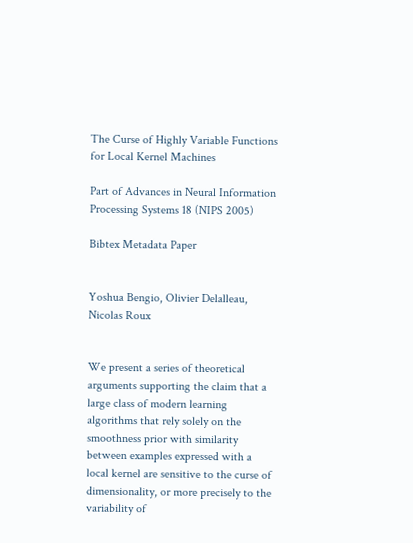The Curse of Highly Variable Functions for Local Kernel Machines

Part of Advances in Neural Information Processing Systems 18 (NIPS 2005)

Bibtex Metadata Paper


Yoshua Bengio, Olivier Delalleau, Nicolas Roux


We present a series of theoretical arguments supporting the claim that a large class of modern learning algorithms that rely solely on the smoothness prior with similarity between examples expressed with a local kernel are sensitive to the curse of dimensionality, or more precisely to the variability of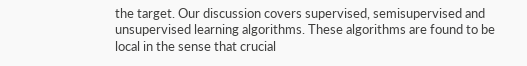the target. Our discussion covers supervised, semisupervised and unsupervised learning algorithms. These algorithms are found to be local in the sense that crucial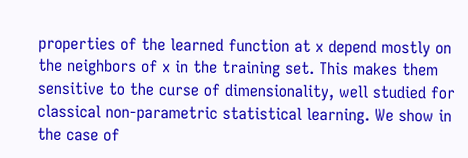properties of the learned function at x depend mostly on the neighbors of x in the training set. This makes them sensitive to the curse of dimensionality, well studied for classical non-parametric statistical learning. We show in the case of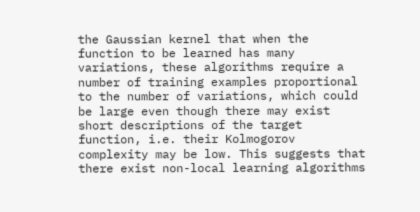the Gaussian kernel that when the function to be learned has many variations, these algorithms require a number of training examples proportional to the number of variations, which could be large even though there may exist short descriptions of the target function, i.e. their Kolmogorov complexity may be low. This suggests that there exist non-local learning algorithms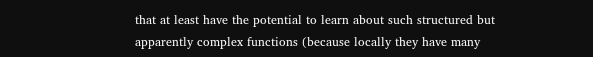that at least have the potential to learn about such structured but apparently complex functions (because locally they have many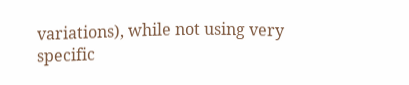variations), while not using very specific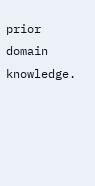prior domain knowledge.